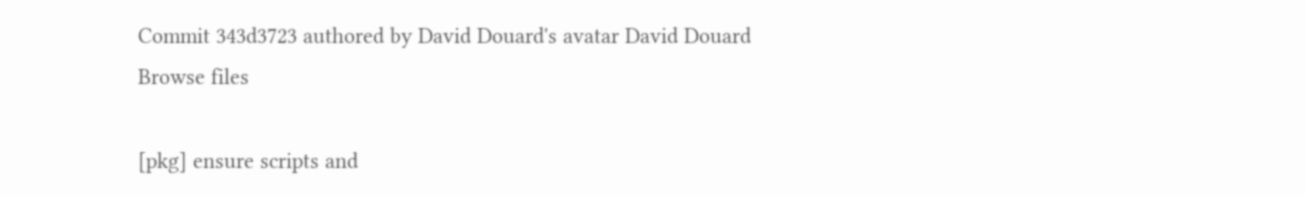Commit 343d3723 authored by David Douard's avatar David Douard
Browse files

[pkg] ensure scripts and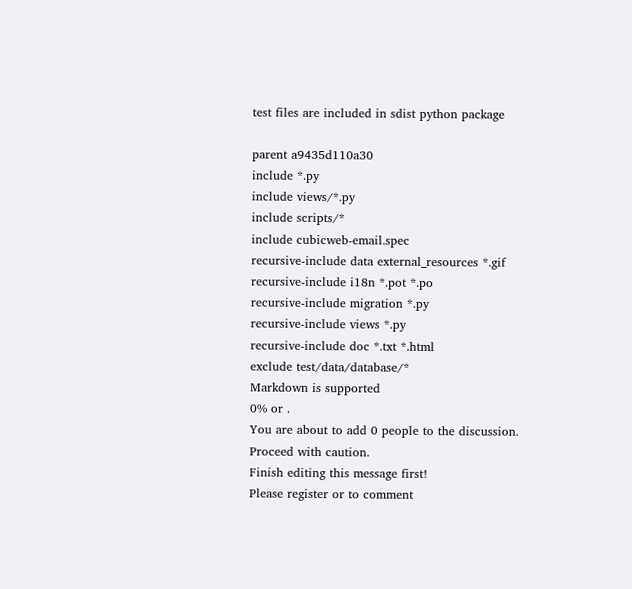test files are included in sdist python package

parent a9435d110a30
include *.py
include views/*.py
include scripts/*
include cubicweb-email.spec
recursive-include data external_resources *.gif
recursive-include i18n *.pot *.po
recursive-include migration *.py
recursive-include views *.py
recursive-include doc *.txt *.html
exclude test/data/database/*
Markdown is supported
0% or .
You are about to add 0 people to the discussion. Proceed with caution.
Finish editing this message first!
Please register or to comment